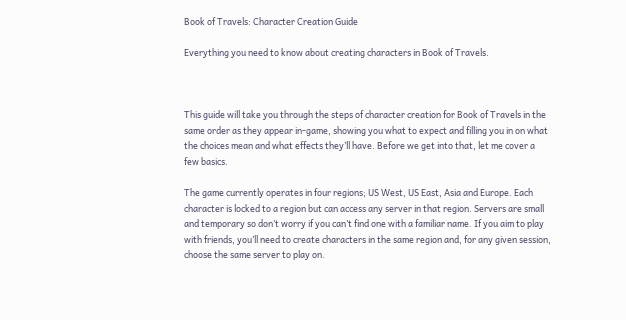Book of Travels: Character Creation Guide

Everything you need to know about creating characters in Book of Travels.



This guide will take you through the steps of character creation for Book of Travels in the same order as they appear in-game, showing you what to expect and filling you in on what the choices mean and what effects they’ll have. Before we get into that, let me cover a few basics.

The game currently operates in four regions; US West, US East, Asia and Europe. Each character is locked to a region but can access any server in that region. Servers are small and temporary so don’t worry if you can’t find one with a familiar name. If you aim to play with friends, you’ll need to create characters in the same region and, for any given session, choose the same server to play on.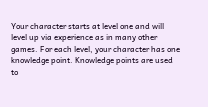Your character starts at level one and will level up via experience as in many other games. For each level, your character has one knowledge point. Knowledge points are used to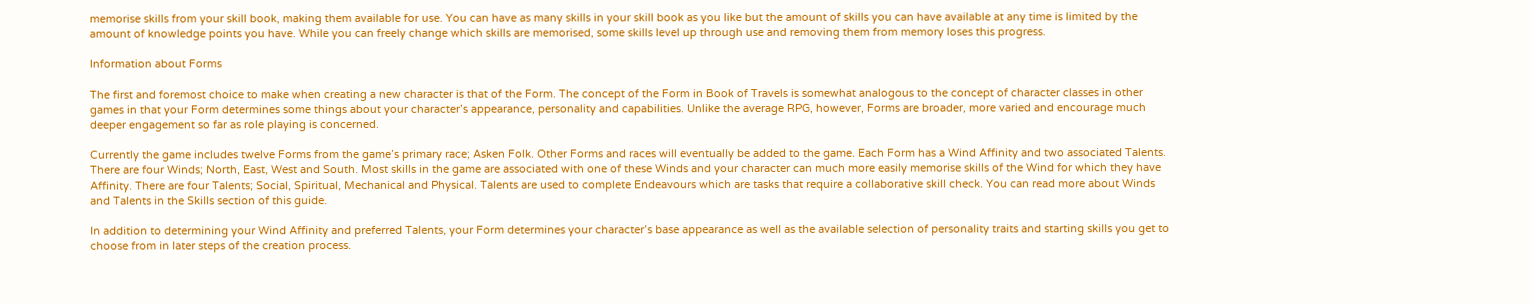memorise skills from your skill book, making them available for use. You can have as many skills in your skill book as you like but the amount of skills you can have available at any time is limited by the amount of knowledge points you have. While you can freely change which skills are memorised, some skills level up through use and removing them from memory loses this progress.

Information about Forms

The first and foremost choice to make when creating a new character is that of the Form. The concept of the Form in Book of Travels is somewhat analogous to the concept of character classes in other games in that your Form determines some things about your character’s appearance, personality and capabilities. Unlike the average RPG, however, Forms are broader, more varied and encourage much deeper engagement so far as role playing is concerned.

Currently the game includes twelve Forms from the game’s primary race; Asken Folk. Other Forms and races will eventually be added to the game. Each Form has a Wind Affinity and two associated Talents. There are four Winds; North, East, West and South. Most skills in the game are associated with one of these Winds and your character can much more easily memorise skills of the Wind for which they have Affinity. There are four Talents; Social, Spiritual, Mechanical and Physical. Talents are used to complete Endeavours which are tasks that require a collaborative skill check. You can read more about Winds and Talents in the Skills section of this guide.

In addition to determining your Wind Affinity and preferred Talents, your Form determines your character’s base appearance as well as the available selection of personality traits and starting skills you get to choose from in later steps of the creation process.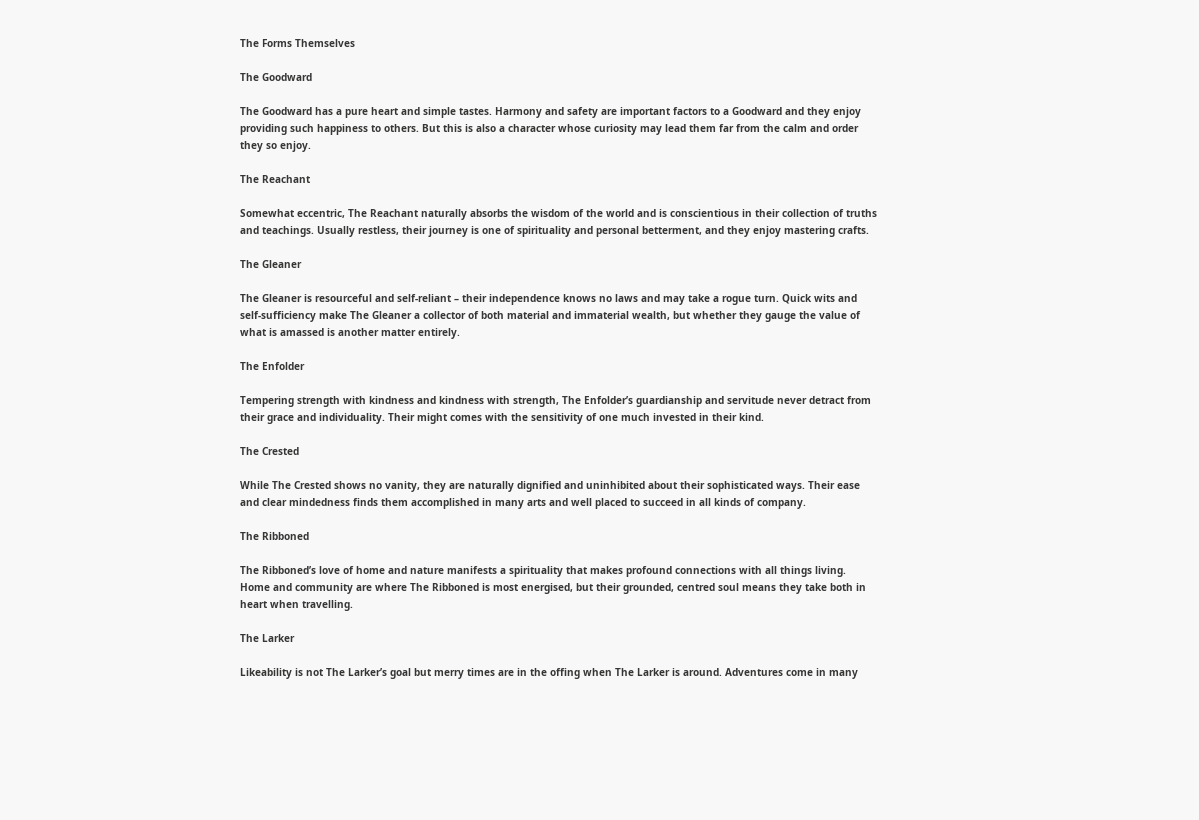The Forms Themselves

The Goodward

The Goodward has a pure heart and simple tastes. Harmony and safety are important factors to a Goodward and they enjoy providing such happiness to others. But this is also a character whose curiosity may lead them far from the calm and order they so enjoy.

The Reachant

Somewhat eccentric, The Reachant naturally absorbs the wisdom of the world and is conscientious in their collection of truths and teachings. Usually restless, their journey is one of spirituality and personal betterment, and they enjoy mastering crafts.

The Gleaner

The Gleaner is resourceful and self-reliant – their independence knows no laws and may take a rogue turn. Quick wits and self-sufficiency make The Gleaner a collector of both material and immaterial wealth, but whether they gauge the value of what is amassed is another matter entirely.

The Enfolder

Tempering strength with kindness and kindness with strength, The Enfolder’s guardianship and servitude never detract from their grace and individuality. Their might comes with the sensitivity of one much invested in their kind.

The Crested

While The Crested shows no vanity, they are naturally dignified and uninhibited about their sophisticated ways. Their ease and clear mindedness finds them accomplished in many arts and well placed to succeed in all kinds of company.

The Ribboned

The Ribboned’s love of home and nature manifests a spirituality that makes profound connections with all things living. Home and community are where The Ribboned is most energised, but their grounded, centred soul means they take both in heart when travelling.

The Larker

Likeability is not The Larker’s goal but merry times are in the offing when The Larker is around. Adventures come in many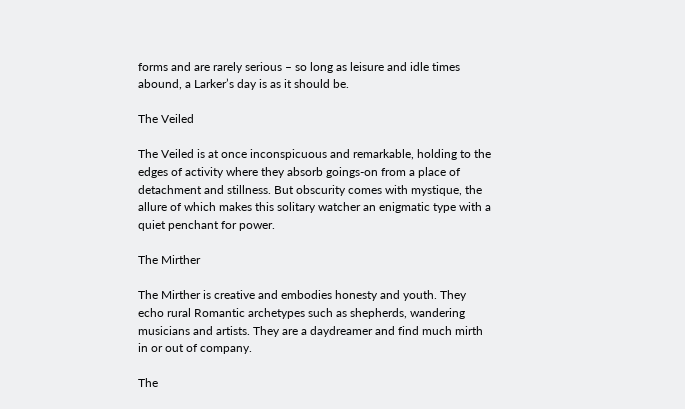forms and are rarely serious – so long as leisure and idle times abound, a Larker’s day is as it should be.

The Veiled

The Veiled is at once inconspicuous and remarkable, holding to the edges of activity where they absorb goings-on from a place of detachment and stillness. But obscurity comes with mystique, the allure of which makes this solitary watcher an enigmatic type with a quiet penchant for power.

The Mirther

The Mirther is creative and embodies honesty and youth. They echo rural Romantic archetypes such as shepherds, wandering musicians and artists. They are a daydreamer and find much mirth in or out of company.

The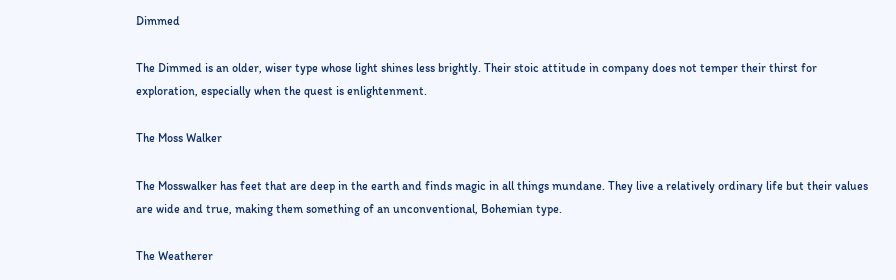Dimmed

The Dimmed is an older, wiser type whose light shines less brightly. Their stoic attitude in company does not temper their thirst for exploration, especially when the quest is enlightenment.

The Moss Walker

The Mosswalker has feet that are deep in the earth and finds magic in all things mundane. They live a relatively ordinary life but their values are wide and true, making them something of an unconventional, Bohemian type.

The Weatherer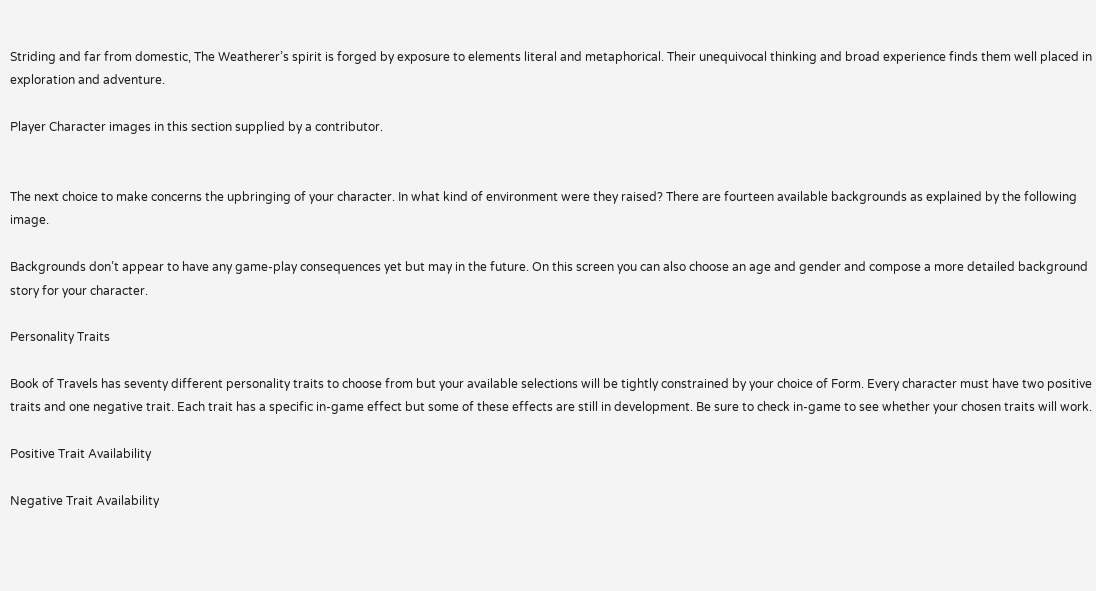Striding and far from domestic, The Weatherer’s spirit is forged by exposure to elements literal and metaphorical. Their unequivocal thinking and broad experience finds them well placed in exploration and adventure.

Player Character images in this section supplied by a contributor.


The next choice to make concerns the upbringing of your character. In what kind of environment were they raised? There are fourteen available backgrounds as explained by the following image.

Backgrounds don’t appear to have any game-play consequences yet but may in the future. On this screen you can also choose an age and gender and compose a more detailed background story for your character.

Personality Traits

Book of Travels has seventy different personality traits to choose from but your available selections will be tightly constrained by your choice of Form. Every character must have two positive traits and one negative trait. Each trait has a specific in-game effect but some of these effects are still in development. Be sure to check in-game to see whether your chosen traits will work.

Positive Trait Availability

Negative Trait Availability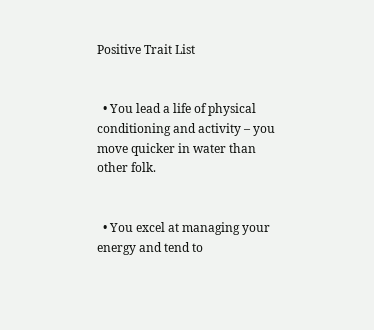Positive Trait List


  • You lead a life of physical conditioning and activity – you move quicker in water than other folk.


  • You excel at managing your energy and tend to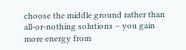choose the middle ground rather than all-or-nothing solutions – you gain more energy from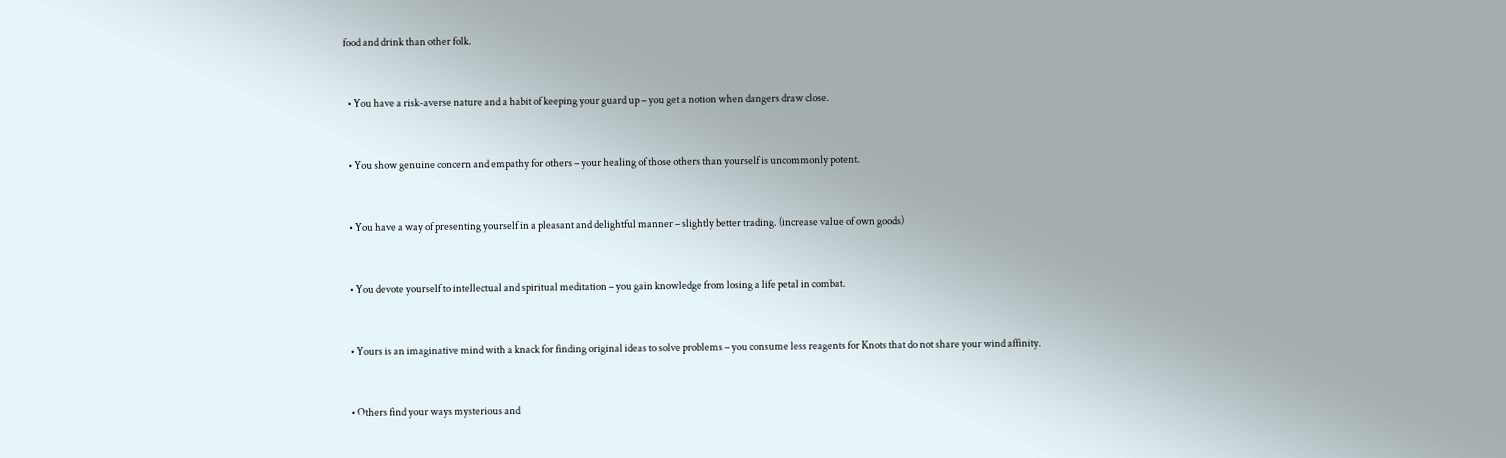food and drink than other folk.


  • You have a risk-averse nature and a habit of keeping your guard up – you get a notion when dangers draw close.


  • You show genuine concern and empathy for others – your healing of those others than yourself is uncommonly potent.


  • You have a way of presenting yourself in a pleasant and delightful manner – slightly better trading. (increase value of own goods)


  • You devote yourself to intellectual and spiritual meditation – you gain knowledge from losing a life petal in combat.


  • Yours is an imaginative mind with a knack for finding original ideas to solve problems – you consume less reagents for Knots that do not share your wind affinity.


  • Others find your ways mysterious and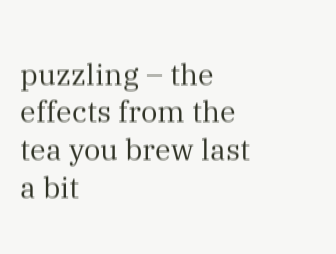puzzling – the effects from the tea you brew last a bit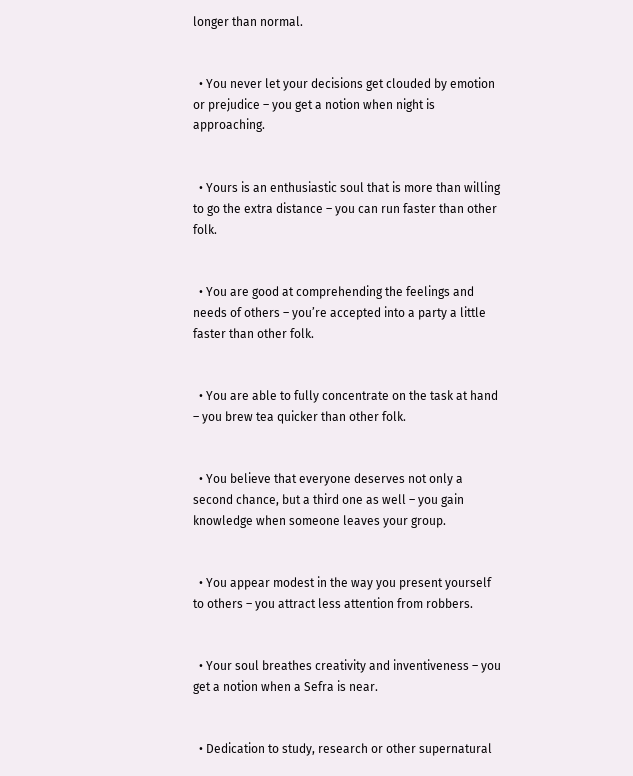longer than normal.


  • You never let your decisions get clouded by emotion or prejudice – you get a notion when night is approaching.


  • Yours is an enthusiastic soul that is more than willing to go the extra distance – you can run faster than other folk.


  • You are good at comprehending the feelings and needs of others – you’re accepted into a party a little faster than other folk.


  • You are able to fully concentrate on the task at hand – you brew tea quicker than other folk.


  • You believe that everyone deserves not only a second chance, but a third one as well – you gain knowledge when someone leaves your group.


  • You appear modest in the way you present yourself to others – you attract less attention from robbers.


  • Your soul breathes creativity and inventiveness – you get a notion when a Sefra is near.


  • Dedication to study, research or other supernatural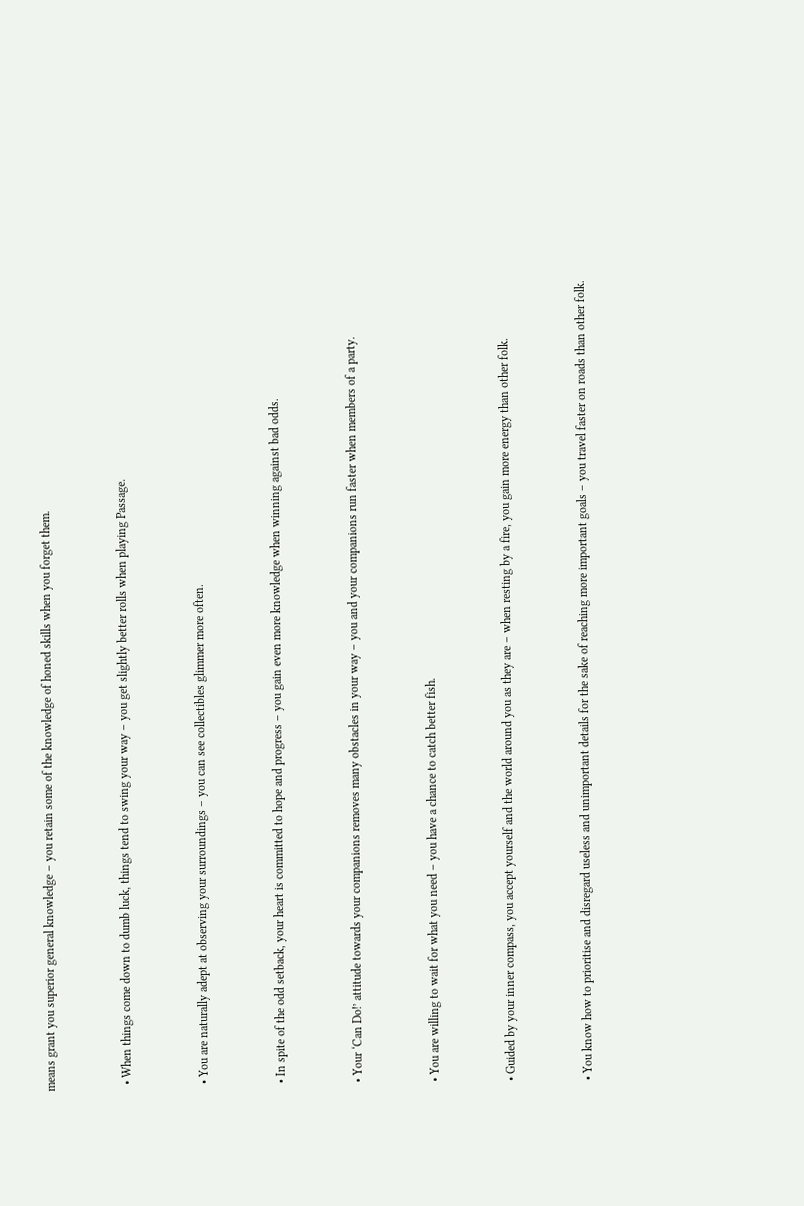means grant you superior general knowledge – you retain some of the knowledge of honed skills when you forget them.


  • When things come down to dumb luck, things tend to swing your way – you get slightly better rolls when playing Passage.


  • You are naturally adept at observing your surroundings – you can see collectibles glimmer more often.


  • In spite of the odd setback, your heart is committed to hope and progress – you gain even more knowledge when winning against bad odds.


  • Your ‘Can Do!’ attitude towards your companions removes many obstacles in your way – you and your companions run faster when members of a party.


  • You are willing to wait for what you need – you have a chance to catch better fish.


  • Guided by your inner compass, you accept yourself and the world around you as they are – when resting by a fire, you gain more energy than other folk.


  • You know how to prioritise and disregard useless and unimportant details for the sake of reaching more important goals – you travel faster on roads than other folk.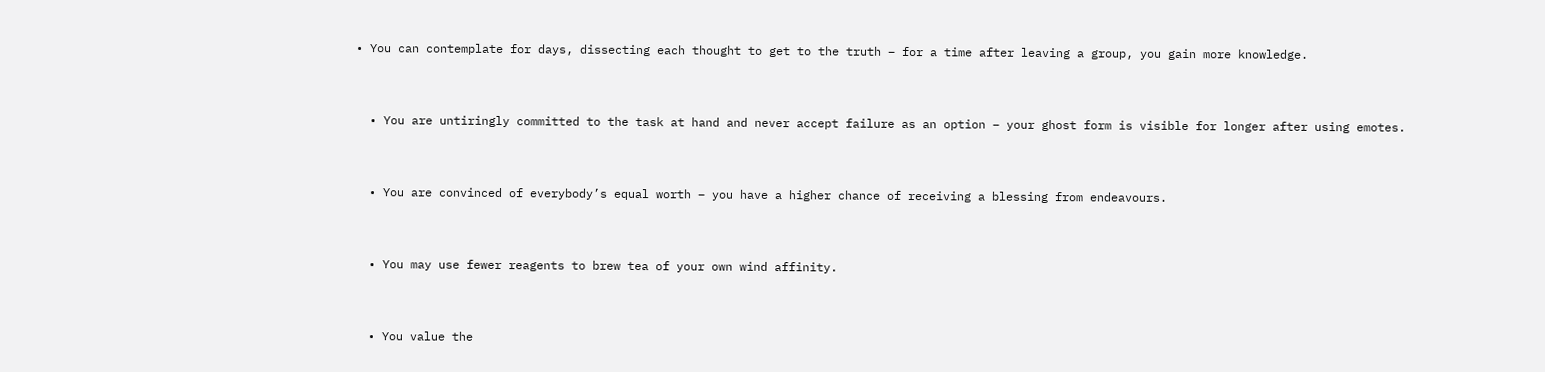• You can contemplate for days, dissecting each thought to get to the truth – for a time after leaving a group, you gain more knowledge.


  • You are untiringly committed to the task at hand and never accept failure as an option – your ghost form is visible for longer after using emotes.


  • You are convinced of everybody’s equal worth – you have a higher chance of receiving a blessing from endeavours.


  • You may use fewer reagents to brew tea of your own wind affinity.


  • You value the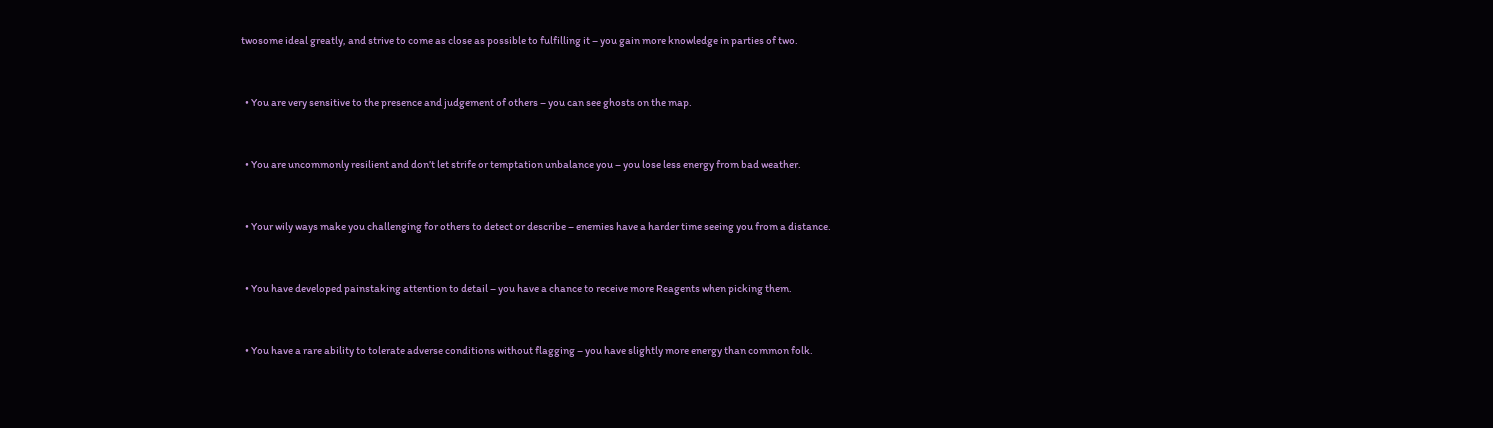twosome ideal greatly, and strive to come as close as possible to fulfilling it – you gain more knowledge in parties of two.


  • You are very sensitive to the presence and judgement of others – you can see ghosts on the map.


  • You are uncommonly resilient and don’t let strife or temptation unbalance you – you lose less energy from bad weather.


  • Your wily ways make you challenging for others to detect or describe – enemies have a harder time seeing you from a distance.


  • You have developed painstaking attention to detail – you have a chance to receive more Reagents when picking them.


  • You have a rare ability to tolerate adverse conditions without flagging – you have slightly more energy than common folk.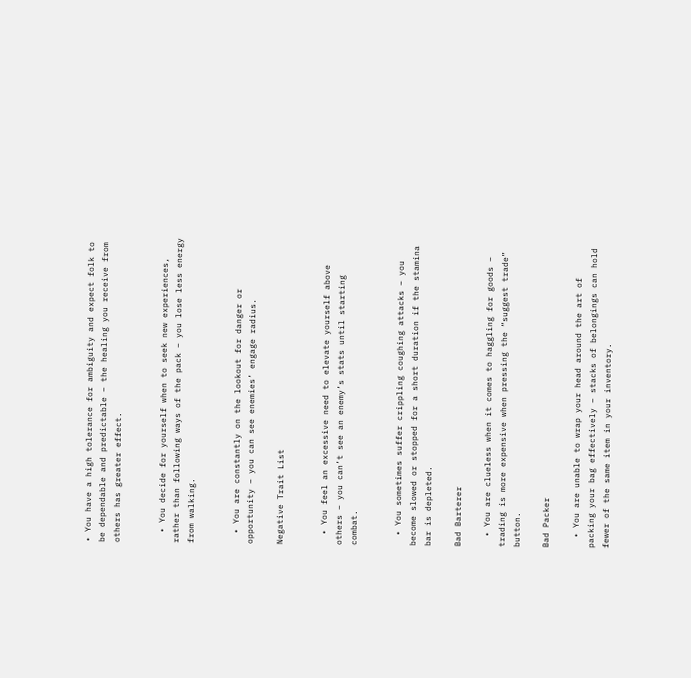• You have a high tolerance for ambiguity and expect folk to be dependable and predictable – the healing you receive from others has greater effect.


  • You decide for yourself when to seek new experiences, rather than following ways of the pack – you lose less energy from walking.


  • You are constantly on the lookout for danger or opportunity – you can see enemies’ engage radius.

Negative Trait List


  • You feel an excessive need to elevate yourself above others – you can’t see an enemy’s stats until starting combat.


  • You sometimes suffer crippling coughing attacks – you become slowed or stopped for a short duration if the stamina bar is depleted.

Bad Barterer

  • You are clueless when it comes to haggling for goods – trading is more expensive when pressing the “suggest trade” button.

Bad Packer

  • You are unable to wrap your head around the art of packing your bag effectively – stacks of belongings can hold fewer of the same item in your inventory.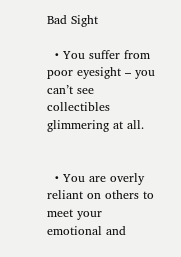Bad Sight

  • You suffer from poor eyesight – you can’t see collectibles glimmering at all.


  • You are overly reliant on others to meet your emotional and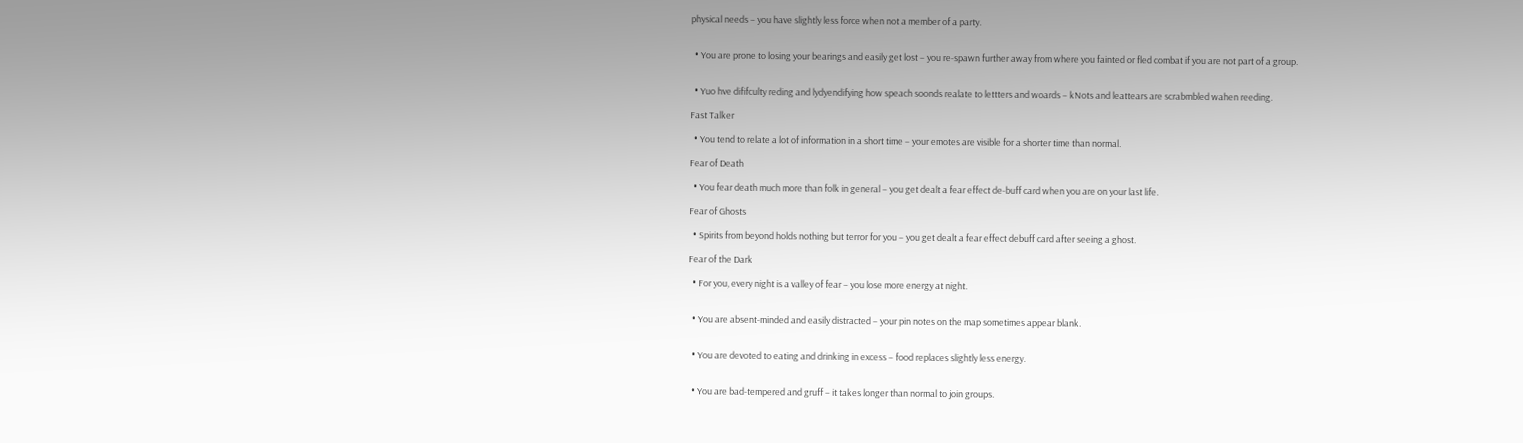physical needs – you have slightly less force when not a member of a party.


  • You are prone to losing your bearings and easily get lost – you re-spawn further away from where you fainted or fled combat if you are not part of a group.


  • Yuo hve dififculty reding and lydyendifying how speach soonds realate to lettters and woards – kNots and leattears are scrabmbled wahen reeding.

Fast Talker

  • You tend to relate a lot of information in a short time – your emotes are visible for a shorter time than normal.

Fear of Death

  • You fear death much more than folk in general – you get dealt a fear effect de-buff card when you are on your last life.

Fear of Ghosts

  • Spirits from beyond holds nothing but terror for you – you get dealt a fear effect debuff card after seeing a ghost.

Fear of the Dark

  • For you, every night is a valley of fear – you lose more energy at night.


  • You are absent-minded and easily distracted – your pin notes on the map sometimes appear blank.


  • You are devoted to eating and drinking in excess – food replaces slightly less energy.


  • You are bad-tempered and gruff – it takes longer than normal to join groups.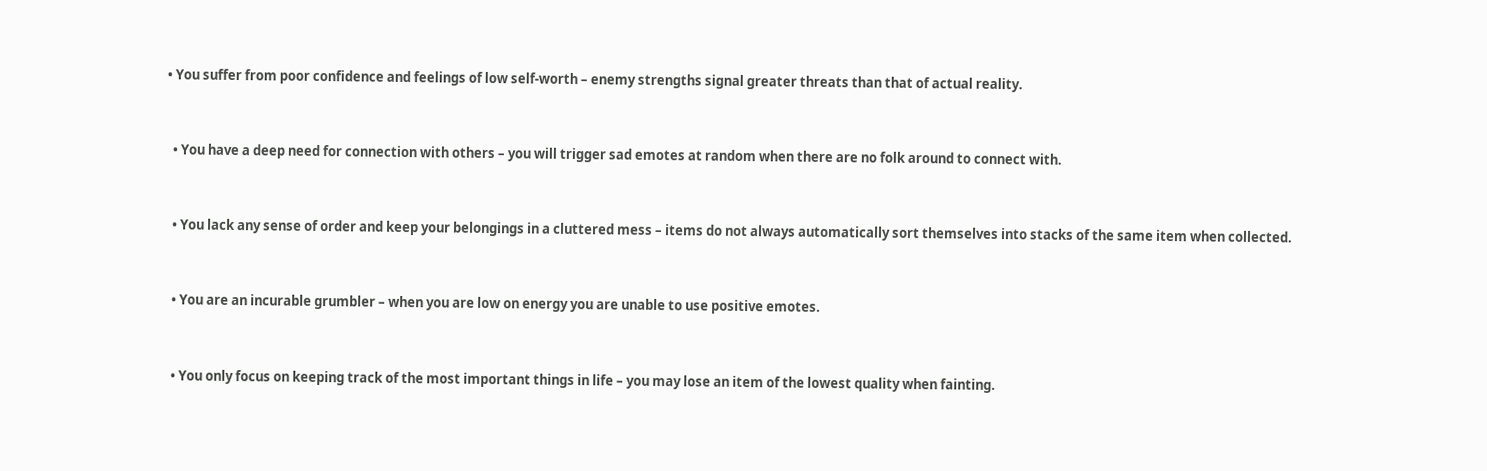• You suffer from poor confidence and feelings of low self-worth – enemy strengths signal greater threats than that of actual reality.


  • You have a deep need for connection with others – you will trigger sad emotes at random when there are no folk around to connect with.


  • You lack any sense of order and keep your belongings in a cluttered mess – items do not always automatically sort themselves into stacks of the same item when collected.


  • You are an incurable grumbler – when you are low on energy you are unable to use positive emotes.


  • You only focus on keeping track of the most important things in life – you may lose an item of the lowest quality when fainting.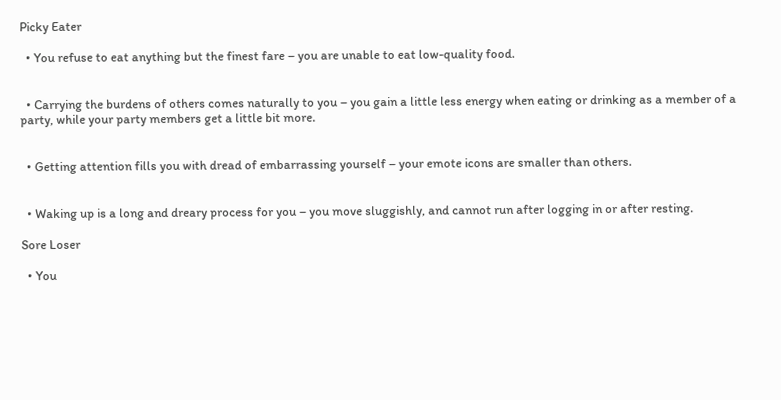Picky Eater

  • You refuse to eat anything but the finest fare – you are unable to eat low-quality food.


  • Carrying the burdens of others comes naturally to you – you gain a little less energy when eating or drinking as a member of a party, while your party members get a little bit more.


  • Getting attention fills you with dread of embarrassing yourself – your emote icons are smaller than others.


  • Waking up is a long and dreary process for you – you move sluggishly, and cannot run after logging in or after resting.

Sore Loser

  • You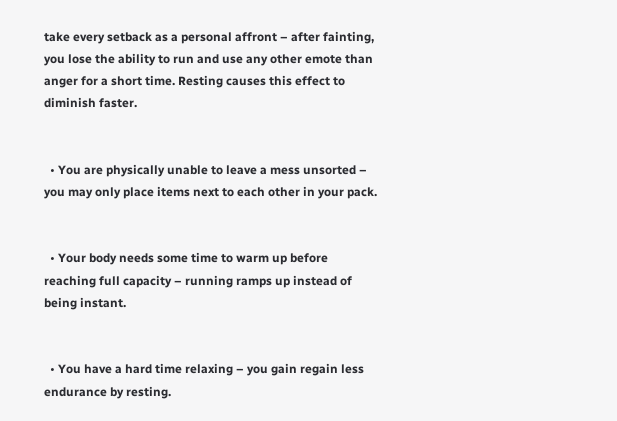take every setback as a personal affront – after fainting, you lose the ability to run and use any other emote than anger for a short time. Resting causes this effect to diminish faster.


  • You are physically unable to leave a mess unsorted – you may only place items next to each other in your pack.


  • Your body needs some time to warm up before reaching full capacity – running ramps up instead of being instant.


  • You have a hard time relaxing – you gain regain less endurance by resting.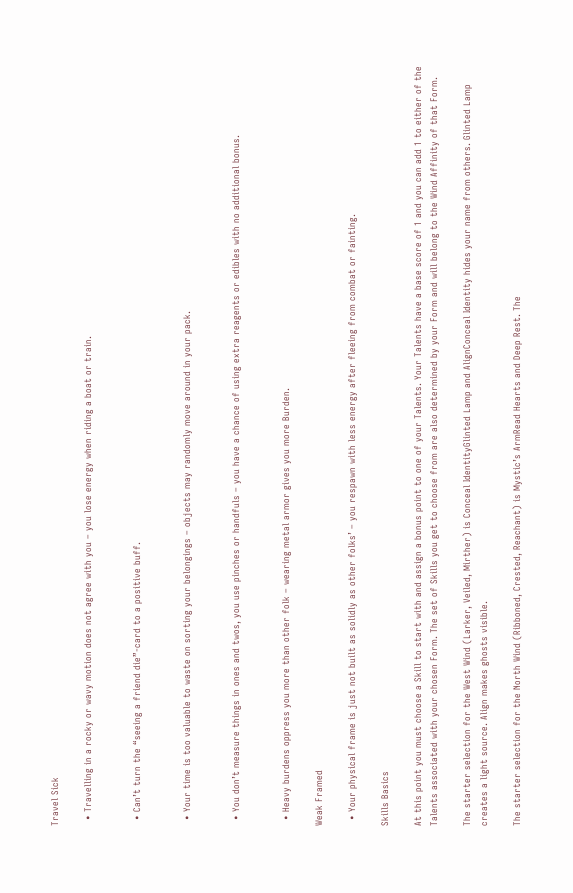Travel Sick

  • Travelling in a rocky or wavy motion does not agree with you – you lose energy when riding a boat or train.


  • Can’t turn the “seeing a friend die”-card to a positive buff.


  • Your time is too valuable to waste on sorting your belongings – objects may randomly move around in your pack.


  • You don’t measure things in ones and twos, you use pinches or handfuls – you have a chance of using extra reagents or edibles with no additional bonus.


  • Heavy burdens oppress you more than other folk – wearing metal armor gives you more Burden.

Weak Framed

  • Your physical frame is just not built as solidly as other folks’ – you respawn with less energy after fleeing from combat or fainting.

Skills Basics

At this point you must choose a Skill to start with and assign a bonus point to one of your Talents. Your Talents have a base score of 1 and you can add 1 to either of the Talents associated with your chosen Form. The set of Skills you get to choose from are also determined by your Form and will belong to the Wind Affinity of that Form.

The starter selection for the West Wind (Larker, Veiled, Mirther) is Conceal IdentityGlinted Lamp and AlignConceal Identity hides your name from others. Glinted Lamp creates a light source. Align makes ghosts visible.

The starter selection for the North Wind (Ribboned, Crested, Reachant) is Mystic’s ArmRead Hearts and Deep Rest. The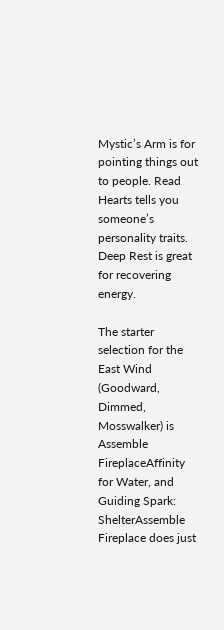Mystic’s Arm is for pointing things out to people. Read Hearts tells you someone’s personality traits. Deep Rest is great for recovering energy.

The starter selection for the East Wind (Goodward, Dimmed, Mosswalker) is Assemble FireplaceAffinity for Water, and Guiding Spark: ShelterAssemble Fireplace does just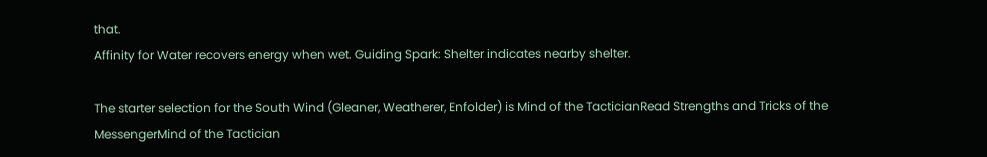that.
Affinity for Water recovers energy when wet. Guiding Spark: Shelter indicates nearby shelter.

The starter selection for the South Wind (Gleaner, Weatherer, Enfolder) is Mind of the TacticianRead Strengths and Tricks of the MessengerMind of the Tactician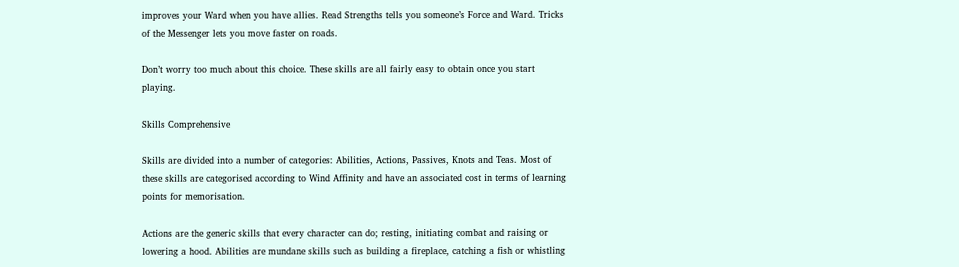improves your Ward when you have allies. Read Strengths tells you someone’s Force and Ward. Tricks of the Messenger lets you move faster on roads.

Don’t worry too much about this choice. These skills are all fairly easy to obtain once you start playing.

Skills Comprehensive

Skills are divided into a number of categories: Abilities, Actions, Passives, Knots and Teas. Most of these skills are categorised according to Wind Affinity and have an associated cost in terms of learning points for memorisation.

Actions are the generic skills that every character can do; resting, initiating combat and raising or lowering a hood. Abilities are mundane skills such as building a fireplace, catching a fish or whistling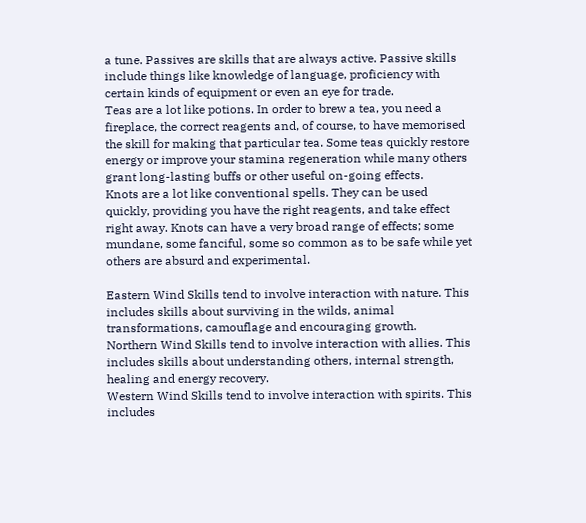a tune. Passives are skills that are always active. Passive skills include things like knowledge of language, proficiency with certain kinds of equipment or even an eye for trade.
Teas are a lot like potions. In order to brew a tea, you need a fireplace, the correct reagents and, of course, to have memorised the skill for making that particular tea. Some teas quickly restore energy or improve your stamina regeneration while many others grant long-lasting buffs or other useful on-going effects.
Knots are a lot like conventional spells. They can be used quickly, providing you have the right reagents, and take effect right away. Knots can have a very broad range of effects; some mundane, some fanciful, some so common as to be safe while yet others are absurd and experimental.

Eastern Wind Skills tend to involve interaction with nature. This includes skills about surviving in the wilds, animal transformations, camouflage and encouraging growth.
Northern Wind Skills tend to involve interaction with allies. This includes skills about understanding others, internal strength, healing and energy recovery.
Western Wind Skills tend to involve interaction with spirits. This includes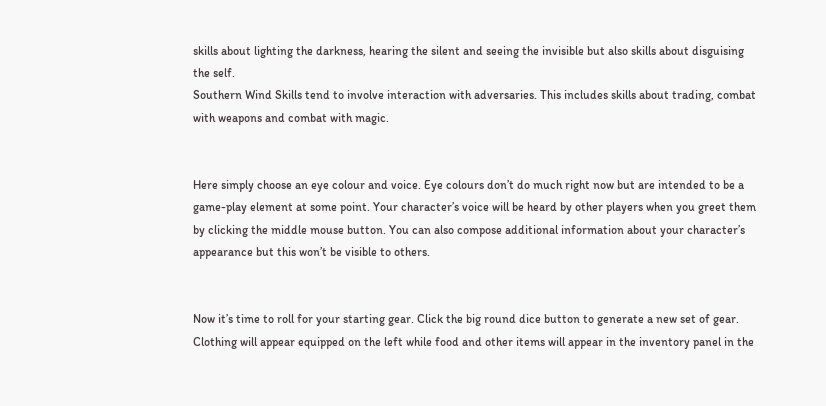skills about lighting the darkness, hearing the silent and seeing the invisible but also skills about disguising the self.
Southern Wind Skills tend to involve interaction with adversaries. This includes skills about trading, combat with weapons and combat with magic.


Here simply choose an eye colour and voice. Eye colours don’t do much right now but are intended to be a game-play element at some point. Your character’s voice will be heard by other players when you greet them by clicking the middle mouse button. You can also compose additional information about your character’s appearance but this won’t be visible to others.


Now it’s time to roll for your starting gear. Click the big round dice button to generate a new set of gear. Clothing will appear equipped on the left while food and other items will appear in the inventory panel in the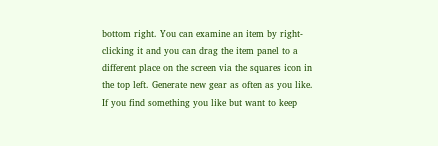bottom right. You can examine an item by right-clicking it and you can drag the item panel to a different place on the screen via the squares icon in the top left. Generate new gear as often as you like. If you find something you like but want to keep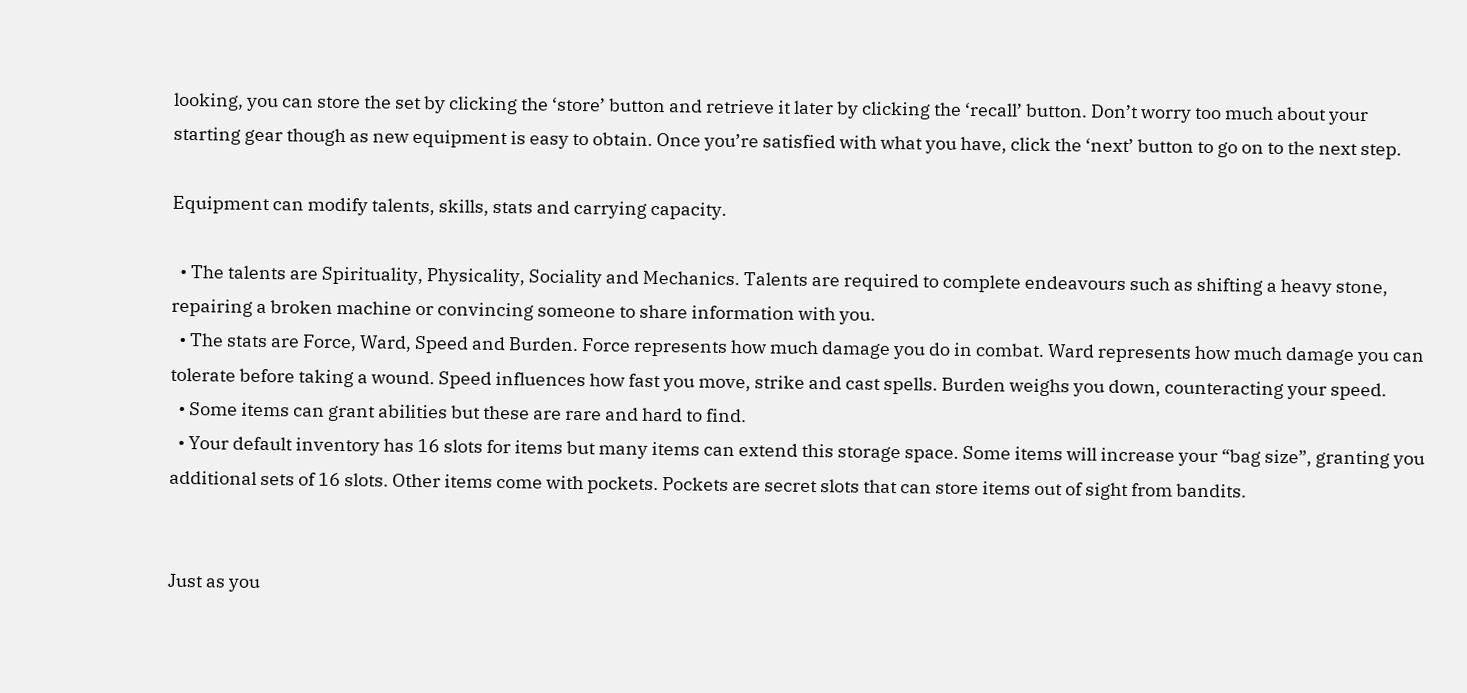looking, you can store the set by clicking the ‘store’ button and retrieve it later by clicking the ‘recall’ button. Don’t worry too much about your starting gear though as new equipment is easy to obtain. Once you’re satisfied with what you have, click the ‘next’ button to go on to the next step.

Equipment can modify talents, skills, stats and carrying capacity.

  • The talents are Spirituality, Physicality, Sociality and Mechanics. Talents are required to complete endeavours such as shifting a heavy stone, repairing a broken machine or convincing someone to share information with you.
  • The stats are Force, Ward, Speed and Burden. Force represents how much damage you do in combat. Ward represents how much damage you can tolerate before taking a wound. Speed influences how fast you move, strike and cast spells. Burden weighs you down, counteracting your speed.
  • Some items can grant abilities but these are rare and hard to find.
  • Your default inventory has 16 slots for items but many items can extend this storage space. Some items will increase your “bag size”, granting you additional sets of 16 slots. Other items come with pockets. Pockets are secret slots that can store items out of sight from bandits.


Just as you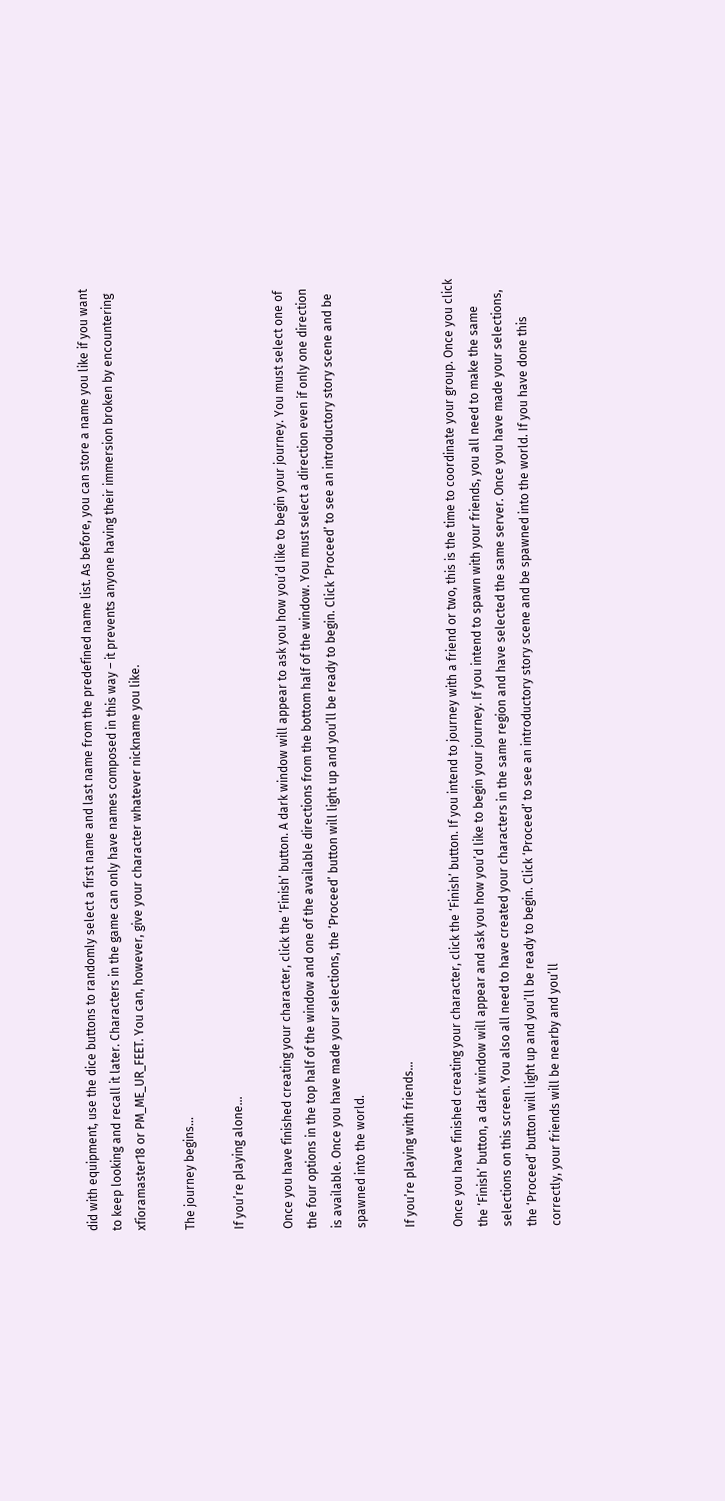did with equipment, use the dice buttons to randomly select a first name and last name from the predefined name list. As before, you can store a name you like if you want to keep looking and recall it later. Characters in the game can only have names composed in this way – it prevents anyone having their immersion broken by encountering xfioramaster18 or PM_ME_UR_FEET. You can, however, give your character whatever nickname you like.

The journey begins…

If you’re playing alone…

Once you have finished creating your character, click the ‘Finish’ button. A dark window will appear to ask you how you’d like to begin your journey. You must select one of the four options in the top half of the window and one of the available directions from the bottom half of the window. You must select a direction even if only one direction is available. Once you have made your selections, the ‘Proceed’ button will light up and you’ll be ready to begin. Click ‘Proceed’ to see an introductory story scene and be spawned into the world.

If you’re playing with friends…

Once you have finished creating your character, click the ‘Finish’ button. If you intend to journey with a friend or two, this is the time to coordinate your group. Once you click the ‘Finish’ button, a dark window will appear and ask you how you’d like to begin your journey. If you intend to spawn with your friends, you all need to make the same selections on this screen. You also all need to have created your characters in the same region and have selected the same server. Once you have made your selections, the ‘Proceed’ button will light up and you’ll be ready to begin. Click ‘Proceed’ to see an introductory story scene and be spawned into the world. If you have done this correctly, your friends will be nearby and you’ll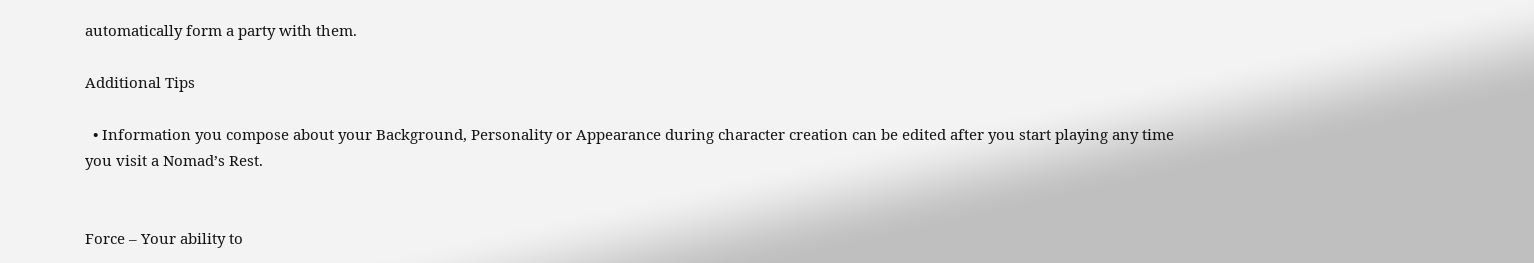automatically form a party with them.

Additional Tips

  • Information you compose about your Background, Personality or Appearance during character creation can be edited after you start playing any time you visit a Nomad’s Rest.


Force – Your ability to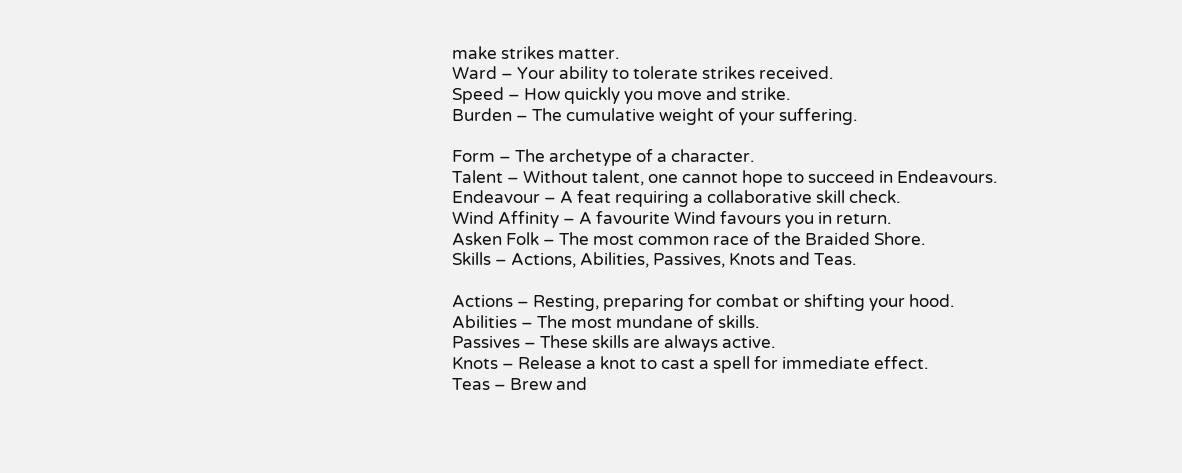make strikes matter.
Ward – Your ability to tolerate strikes received.
Speed – How quickly you move and strike.
Burden – The cumulative weight of your suffering.

Form – The archetype of a character.
Talent – Without talent, one cannot hope to succeed in Endeavours.
Endeavour – A feat requiring a collaborative skill check.
Wind Affinity – A favourite Wind favours you in return.
Asken Folk – The most common race of the Braided Shore.
Skills – Actions, Abilities, Passives, Knots and Teas.

Actions – Resting, preparing for combat or shifting your hood.
Abilities – The most mundane of skills.
Passives – These skills are always active.
Knots – Release a knot to cast a spell for immediate effect.
Teas – Brew and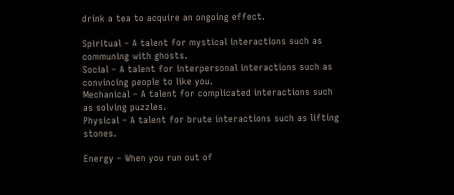drink a tea to acquire an ongoing effect.

Spiritual – A talent for mystical interactions such as communing with ghosts.
Social – A talent for interpersonal interactions such as convincing people to like you.
Mechanical – A talent for complicated interactions such as solving puzzles.
Physical – A talent for brute interactions such as lifting stones.

Energy – When you run out of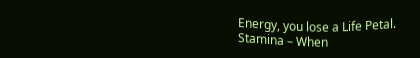Energy, you lose a Life Petal.
Stamina – When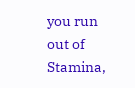you run out of Stamina,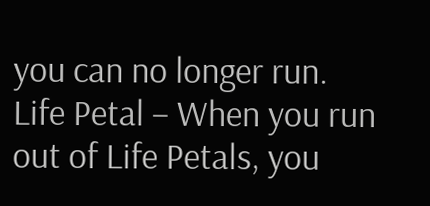you can no longer run.
Life Petal – When you run out of Life Petals, you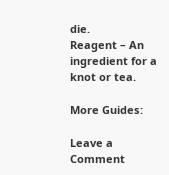die.
Reagent – An ingredient for a knot or tea.

More Guides:

Leave a Comment